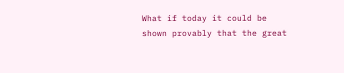What if today it could be shown provably that the great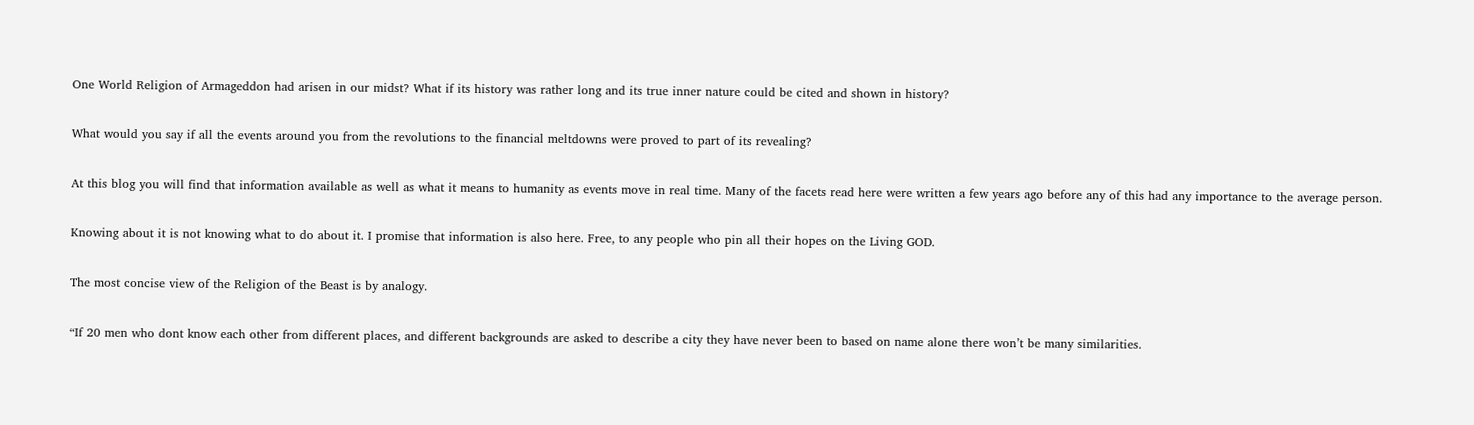One World Religion of Armageddon had arisen in our midst? What if its history was rather long and its true inner nature could be cited and shown in history?

What would you say if all the events around you from the revolutions to the financial meltdowns were proved to part of its revealing?

At this blog you will find that information available as well as what it means to humanity as events move in real time. Many of the facets read here were written a few years ago before any of this had any importance to the average person.

Knowing about it is not knowing what to do about it. I promise that information is also here. Free, to any people who pin all their hopes on the Living GOD.

The most concise view of the Religion of the Beast is by analogy.

“If 20 men who dont know each other from different places, and different backgrounds are asked to describe a city they have never been to based on name alone there won’t be many similarities.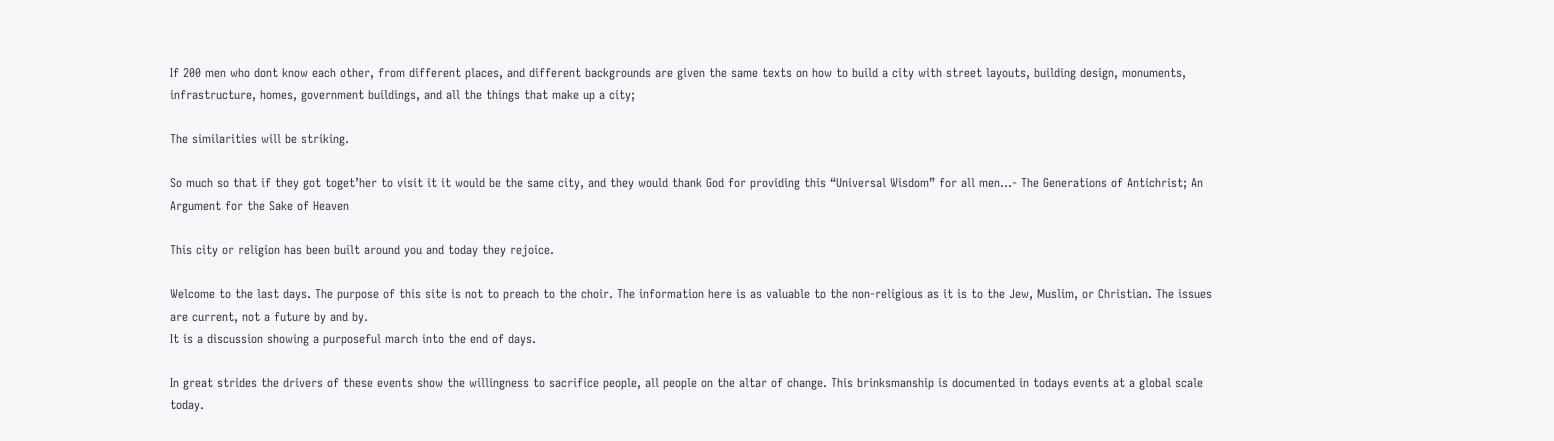If 200 men who dont know each other, from different places, and different backgrounds are given the same texts on how to build a city with street layouts, building design, monuments, infrastructure, homes, government buildings, and all the things that make up a city;

The similarities will be striking.

So much so that if they got toget’her to visit it it would be the same city, and they would thank God for providing this “Universal Wisdom” for all men…- The Generations of Antichrist; An Argument for the Sake of Heaven

This city or religion has been built around you and today they rejoice.

Welcome to the last days. The purpose of this site is not to preach to the choir. The information here is as valuable to the non-religious as it is to the Jew, Muslim, or Christian. The issues are current, not a future by and by.
It is a discussion showing a purposeful march into the end of days.

In great strides the drivers of these events show the willingness to sacrifice people, all people on the altar of change. This brinksmanship is documented in todays events at a global scale today.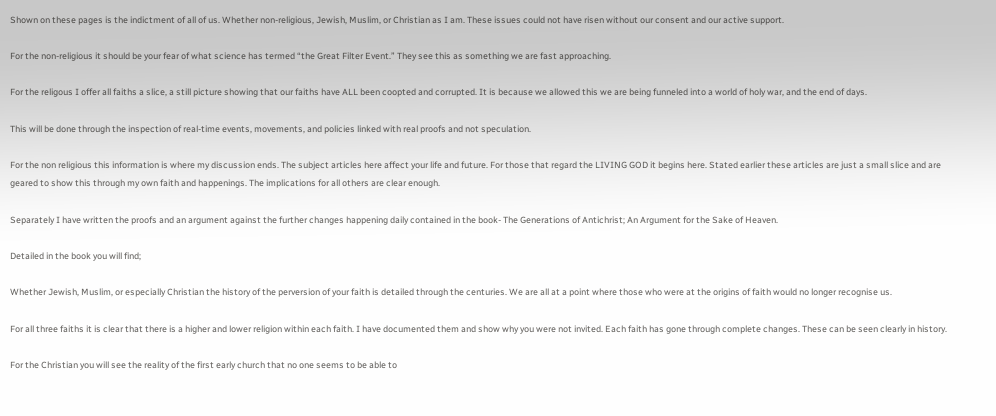Shown on these pages is the indictment of all of us. Whether non-religious, Jewish, Muslim, or Christian as I am. These issues could not have risen without our consent and our active support.

For the non-religious it should be your fear of what science has termed “the Great Filter Event.” They see this as something we are fast approaching.

For the religous I offer all faiths a slice, a still picture showing that our faiths have ALL been coopted and corrupted. It is because we allowed this we are being funneled into a world of holy war, and the end of days.

This will be done through the inspection of real-time events, movements, and policies linked with real proofs and not speculation.

For the non religious this information is where my discussion ends. The subject articles here affect your life and future. For those that regard the LIVING GOD it begins here. Stated earlier these articles are just a small slice and are geared to show this through my own faith and happenings. The implications for all others are clear enough.

Separately I have written the proofs and an argument against the further changes happening daily contained in the book- The Generations of Antichrist; An Argument for the Sake of Heaven.

Detailed in the book you will find;

Whether Jewish, Muslim, or especially Christian the history of the perversion of your faith is detailed through the centuries. We are all at a point where those who were at the origins of faith would no longer recognise us.

For all three faiths it is clear that there is a higher and lower religion within each faith. I have documented them and show why you were not invited. Each faith has gone through complete changes. These can be seen clearly in history.

For the Christian you will see the reality of the first early church that no one seems to be able to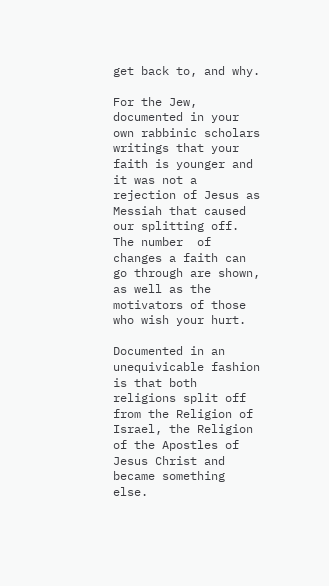get back to, and why.

For the Jew, documented in your own rabbinic scholars writings that your faith is younger and it was not a rejection of Jesus as Messiah that caused our splitting off. The number  of changes a faith can go through are shown, as well as the motivators of those who wish your hurt.

Documented in an unequivicable fashion is that both religions split off from the Religion of Israel, the Religion of the Apostles of Jesus Christ and became something else.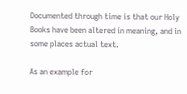Documented through time is that our Holy Books have been altered in meaning, and in some places actual text.

As an example for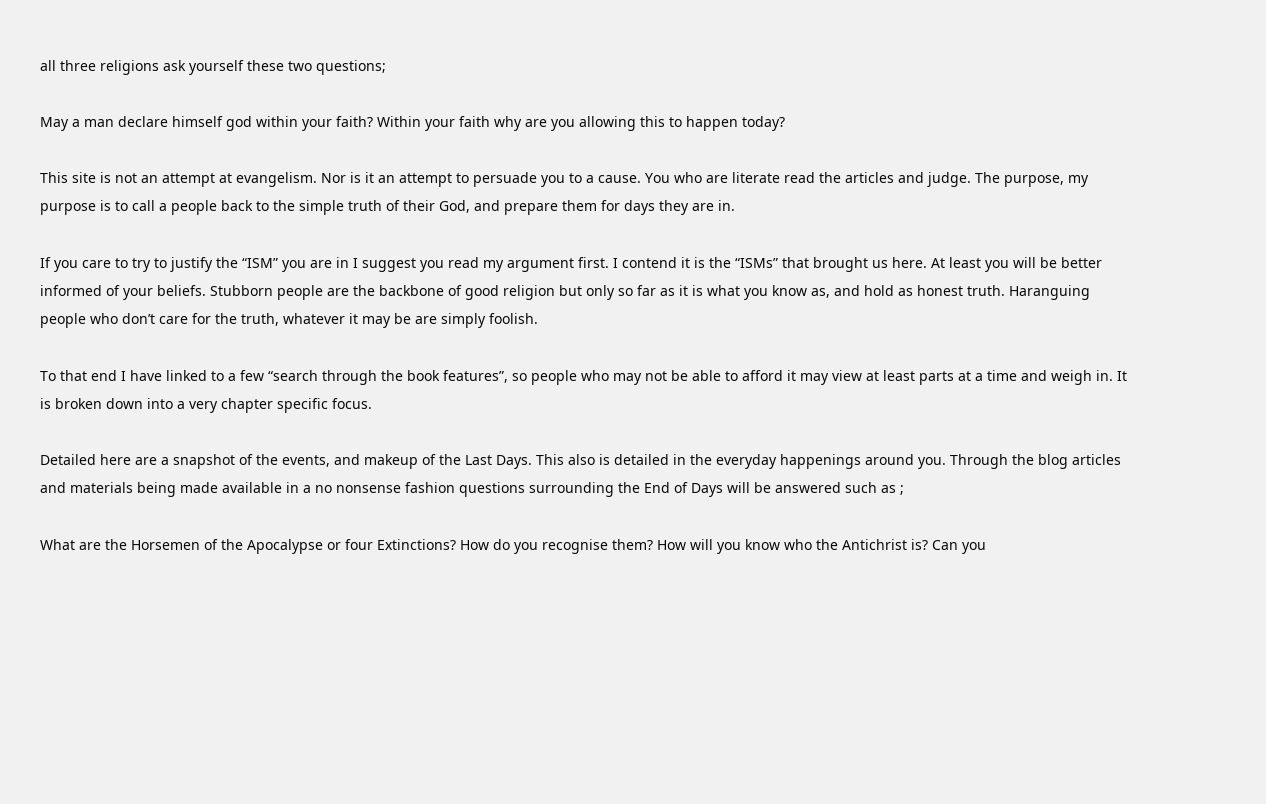all three religions ask yourself these two questions;

May a man declare himself god within your faith? Within your faith why are you allowing this to happen today?

This site is not an attempt at evangelism. Nor is it an attempt to persuade you to a cause. You who are literate read the articles and judge. The purpose, my purpose is to call a people back to the simple truth of their God, and prepare them for days they are in.

If you care to try to justify the “ISM” you are in I suggest you read my argument first. I contend it is the “ISMs” that brought us here. At least you will be better informed of your beliefs. Stubborn people are the backbone of good religion but only so far as it is what you know as, and hold as honest truth. Haranguing people who don’t care for the truth, whatever it may be are simply foolish.

To that end I have linked to a few “search through the book features”, so people who may not be able to afford it may view at least parts at a time and weigh in. It is broken down into a very chapter specific focus.

Detailed here are a snapshot of the events, and makeup of the Last Days. This also is detailed in the everyday happenings around you. Through the blog articles and materials being made available in a no nonsense fashion questions surrounding the End of Days will be answered such as ;

What are the Horsemen of the Apocalypse or four Extinctions? How do you recognise them? How will you know who the Antichrist is? Can you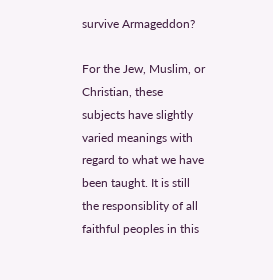survive Armageddon?

For the Jew, Muslim, or Christian, these subjects have slightly varied meanings with regard to what we have been taught. It is still the responsiblity of all faithful peoples in this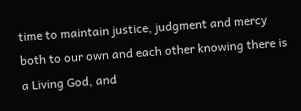time to maintain justice, judgment and mercy both to our own and each other knowing there is a Living God, and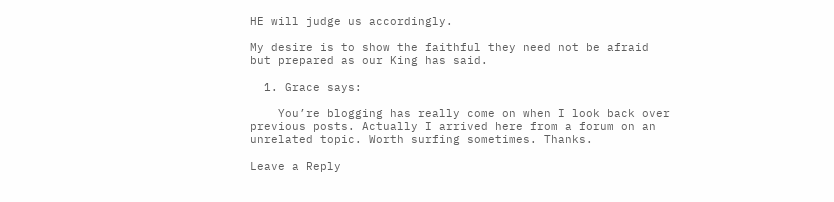HE will judge us accordingly.

My desire is to show the faithful they need not be afraid but prepared as our King has said.

  1. Grace says:

    You’re blogging has really come on when I look back over previous posts. Actually I arrived here from a forum on an unrelated topic. Worth surfing sometimes. Thanks.

Leave a Reply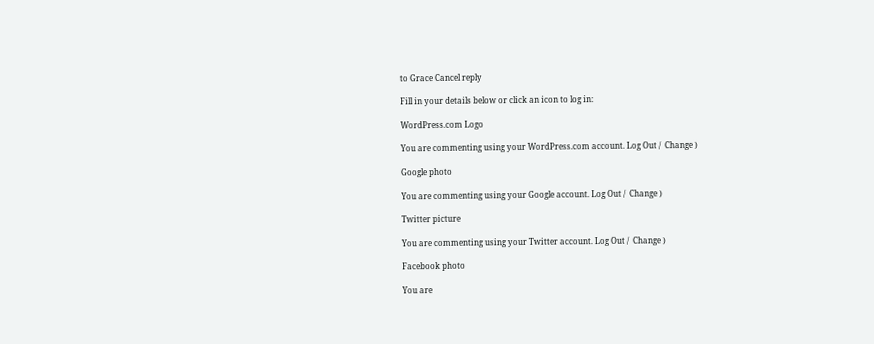to Grace Cancel reply

Fill in your details below or click an icon to log in:

WordPress.com Logo

You are commenting using your WordPress.com account. Log Out /  Change )

Google photo

You are commenting using your Google account. Log Out /  Change )

Twitter picture

You are commenting using your Twitter account. Log Out /  Change )

Facebook photo

You are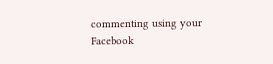commenting using your Facebook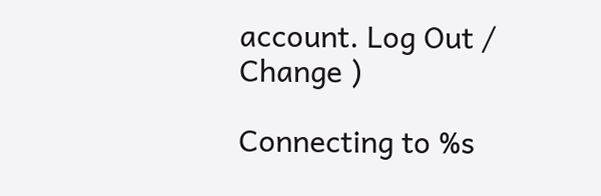account. Log Out /  Change )

Connecting to %s